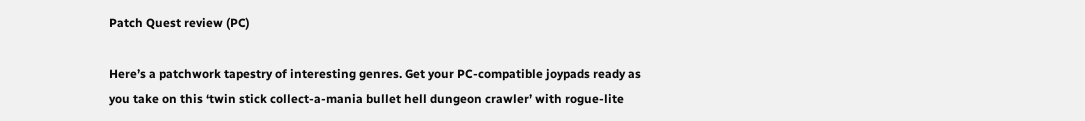Patch Quest review (PC)

Here’s a patchwork tapestry of interesting genres. Get your PC-compatible joypads ready as you take on this ‘twin stick collect-a-mania bullet hell dungeon crawler’ with rogue-lite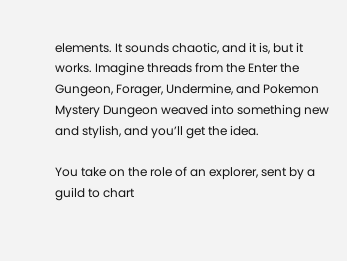elements. It sounds chaotic, and it is, but it works. Imagine threads from the Enter the Gungeon, Forager, Undermine, and Pokemon Mystery Dungeon weaved into something new and stylish, and you’ll get the idea.

You take on the role of an explorer, sent by a guild to chart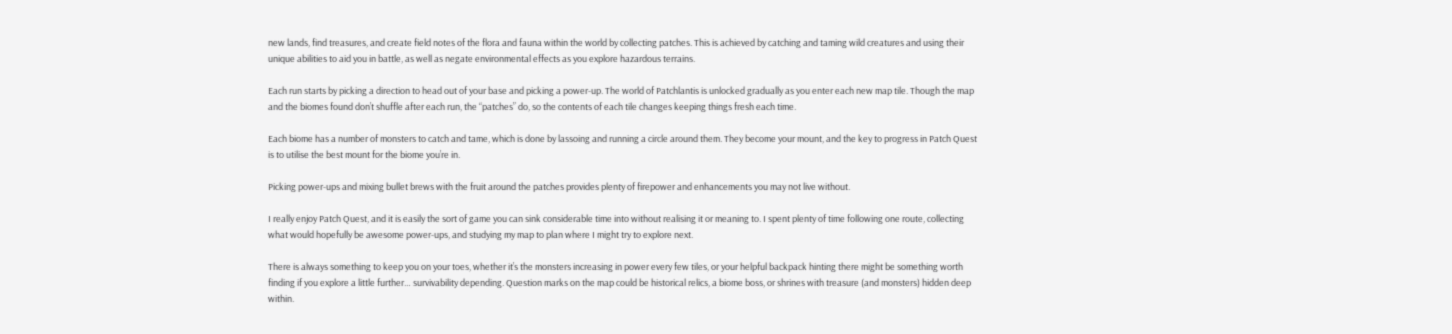new lands, find treasures, and create field notes of the flora and fauna within the world by collecting patches. This is achieved by catching and taming wild creatures and using their unique abilities to aid you in battle, as well as negate environmental effects as you explore hazardous terrains.

Each run starts by picking a direction to head out of your base and picking a power-up. The world of Patchlantis is unlocked gradually as you enter each new map tile. Though the map and the biomes found don’t shuffle after each run, the “patches” do, so the contents of each tile changes keeping things fresh each time.

Each biome has a number of monsters to catch and tame, which is done by lassoing and running a circle around them. They become your mount, and the key to progress in Patch Quest is to utilise the best mount for the biome you’re in.

Picking power-ups and mixing bullet brews with the fruit around the patches provides plenty of firepower and enhancements you may not live without.

I really enjoy Patch Quest, and it is easily the sort of game you can sink considerable time into without realising it or meaning to. I spent plenty of time following one route, collecting what would hopefully be awesome power-ups, and studying my map to plan where I might try to explore next.

There is always something to keep you on your toes, whether it’s the monsters increasing in power every few tiles, or your helpful backpack hinting there might be something worth finding if you explore a little further… survivability depending. Question marks on the map could be historical relics, a biome boss, or shrines with treasure (and monsters) hidden deep within.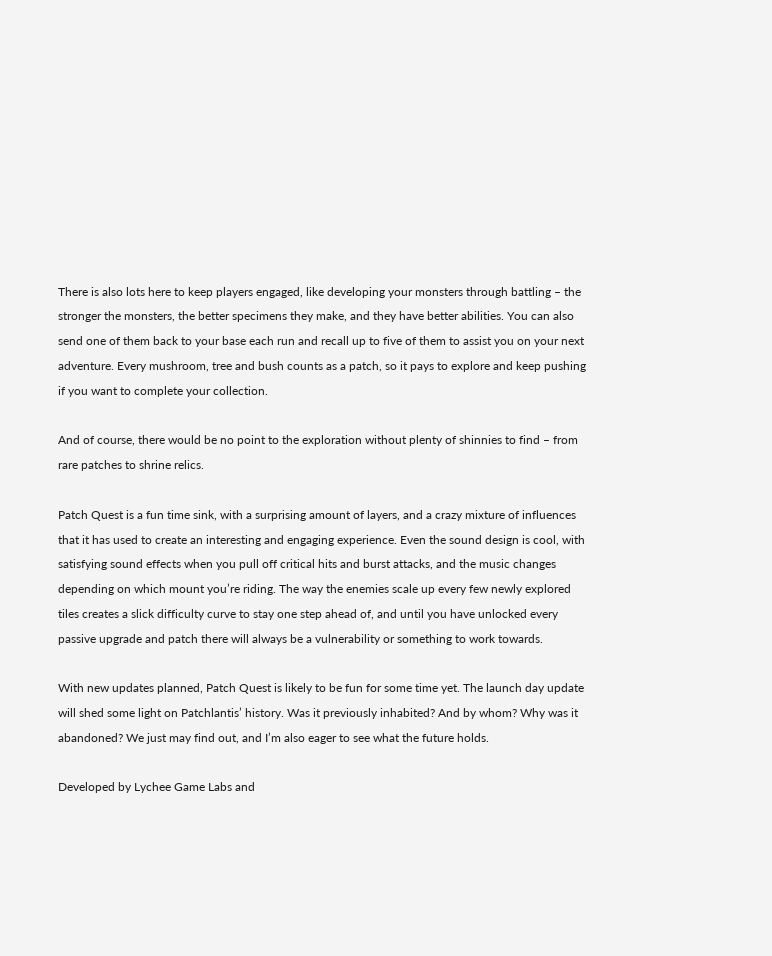There is also lots here to keep players engaged, like developing your monsters through battling – the stronger the monsters, the better specimens they make, and they have better abilities. You can also send one of them back to your base each run and recall up to five of them to assist you on your next adventure. Every mushroom, tree and bush counts as a patch, so it pays to explore and keep pushing if you want to complete your collection.

And of course, there would be no point to the exploration without plenty of shinnies to find – from rare patches to shrine relics.

Patch Quest is a fun time sink, with a surprising amount of layers, and a crazy mixture of influences that it has used to create an interesting and engaging experience. Even the sound design is cool, with satisfying sound effects when you pull off critical hits and burst attacks, and the music changes depending on which mount you’re riding. The way the enemies scale up every few newly explored tiles creates a slick difficulty curve to stay one step ahead of, and until you have unlocked every passive upgrade and patch there will always be a vulnerability or something to work towards.

With new updates planned, Patch Quest is likely to be fun for some time yet. The launch day update will shed some light on Patchlantis’ history. Was it previously inhabited? And by whom? Why was it abandoned? We just may find out, and I’m also eager to see what the future holds.

Developed by Lychee Game Labs and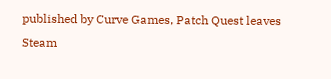published by Curve Games, Patch Quest leaves Steam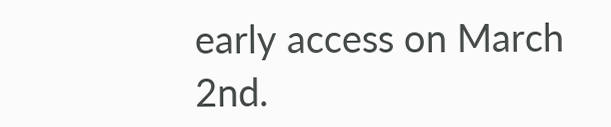early access on March 2nd.